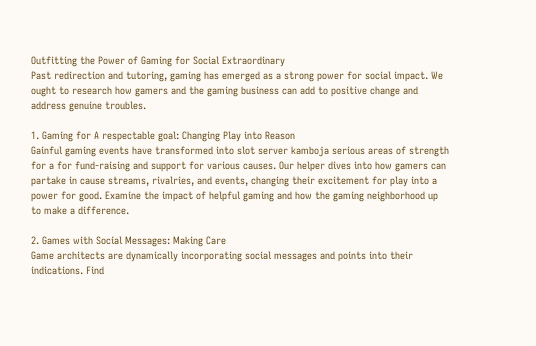Outfitting the Power of Gaming for Social Extraordinary
Past redirection and tutoring, gaming has emerged as a strong power for social impact. We ought to research how gamers and the gaming business can add to positive change and address genuine troubles.

1. Gaming for A respectable goal: Changing Play into Reason
Gainful gaming events have transformed into slot server kamboja serious areas of strength for a for fund-raising and support for various causes. Our helper dives into how gamers can partake in cause streams, rivalries, and events, changing their excitement for play into a power for good. Examine the impact of helpful gaming and how the gaming neighborhood up to make a difference.

2. Games with Social Messages: Making Care
Game architects are dynamically incorporating social messages and points into their indications. Find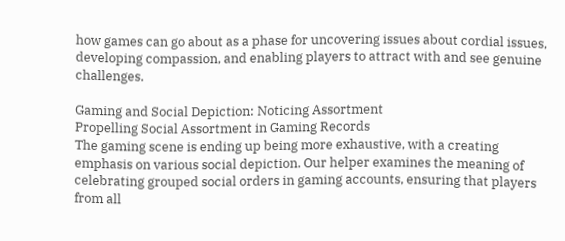how games can go about as a phase for uncovering issues about cordial issues, developing compassion, and enabling players to attract with and see genuine challenges.

Gaming and Social Depiction: Noticing Assortment
Propelling Social Assortment in Gaming Records
The gaming scene is ending up being more exhaustive, with a creating emphasis on various social depiction. Our helper examines the meaning of celebrating grouped social orders in gaming accounts, ensuring that players from all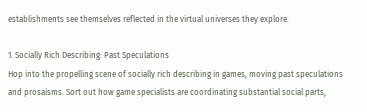establishments see themselves reflected in the virtual universes they explore.

1. Socially Rich Describing: Past Speculations
Hop into the propelling scene of socially rich describing in games, moving past speculations and prosaisms. Sort out how game specialists are coordinating substantial social parts,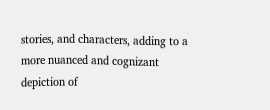stories, and characters, adding to a more nuanced and cognizant depiction of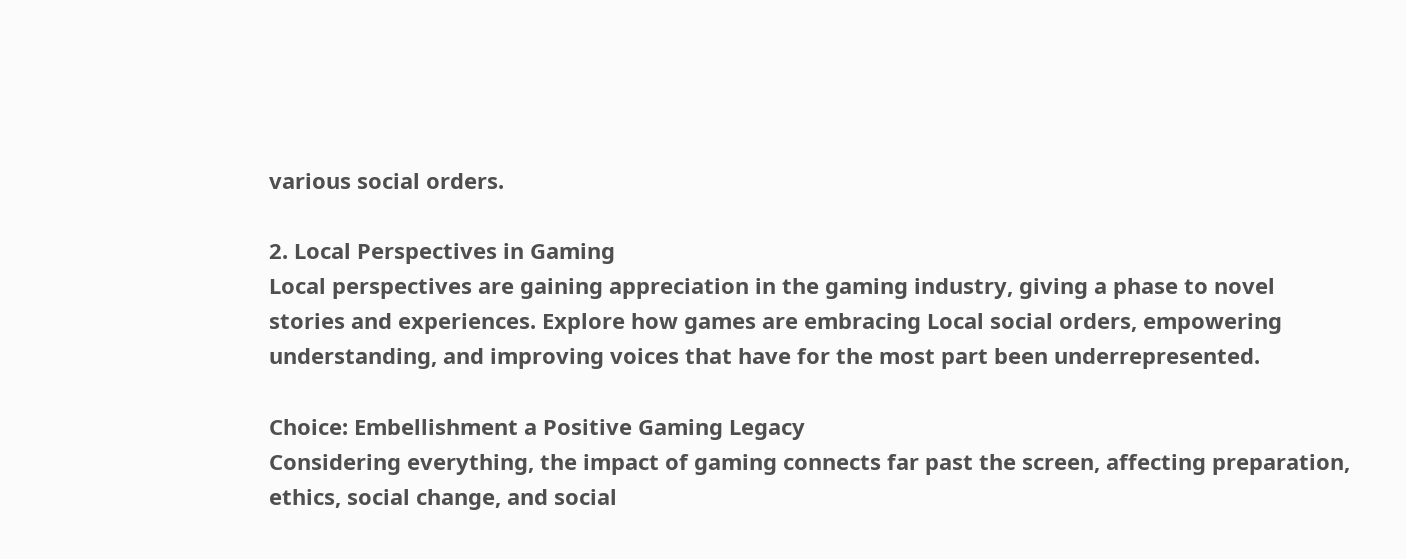various social orders.

2. Local Perspectives in Gaming
Local perspectives are gaining appreciation in the gaming industry, giving a phase to novel stories and experiences. Explore how games are embracing Local social orders, empowering understanding, and improving voices that have for the most part been underrepresented.

Choice: Embellishment a Positive Gaming Legacy
Considering everything, the impact of gaming connects far past the screen, affecting preparation, ethics, social change, and social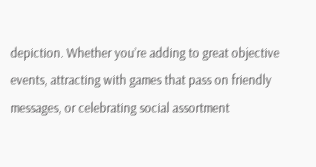depiction. Whether you’re adding to great objective events, attracting with games that pass on friendly messages, or celebrating social assortment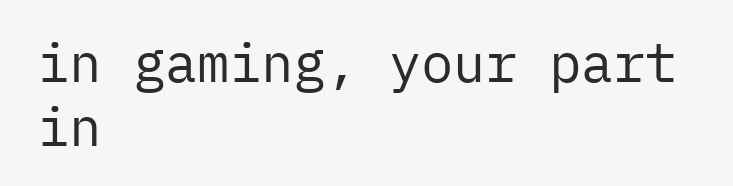in gaming, your part in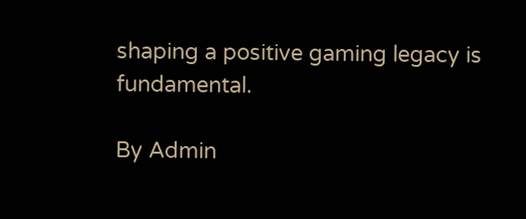shaping a positive gaming legacy is fundamental.

By Admin